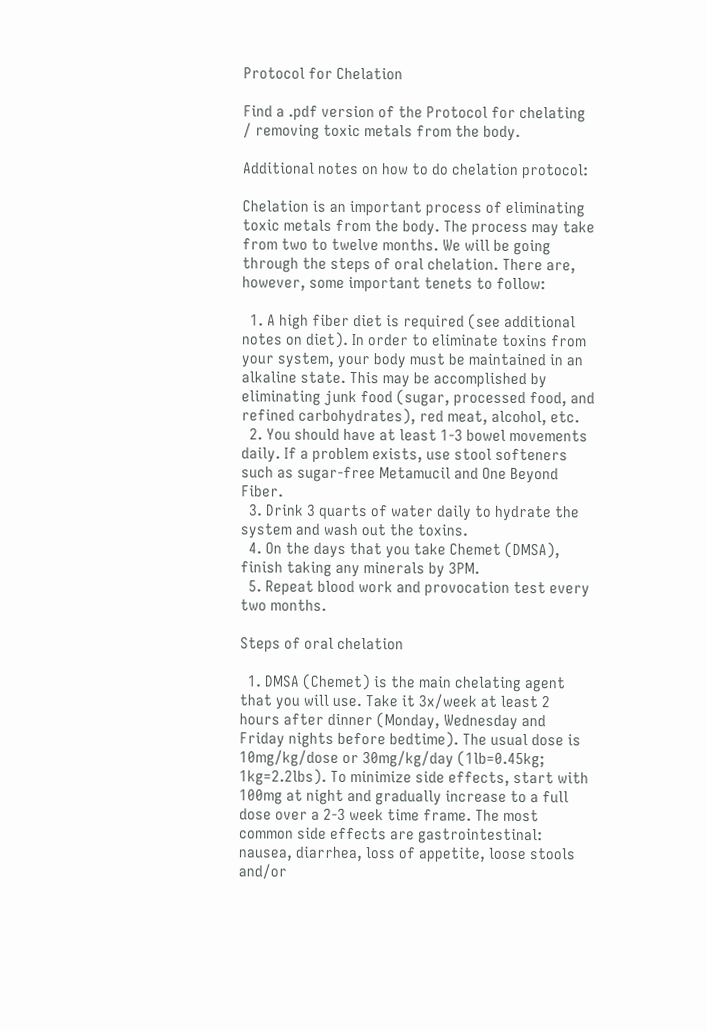Protocol for Chelation

Find a .pdf version of the Protocol for chelating / removing toxic metals from the body.

Additional notes on how to do chelation protocol:

Chelation is an important process of eliminating toxic metals from the body. The process may take from two to twelve months. We will be going through the steps of oral chelation. There are, however, some important tenets to follow:

  1. A high fiber diet is required (see additional notes on diet). In order to eliminate toxins from your system, your body must be maintained in an alkaline state. This may be accomplished by eliminating junk food (sugar, processed food, and refined carbohydrates), red meat, alcohol, etc.
  2. You should have at least 1-3 bowel movements daily. If a problem exists, use stool softeners such as sugar-free Metamucil and One Beyond Fiber.
  3. Drink 3 quarts of water daily to hydrate the system and wash out the toxins.
  4. On the days that you take Chemet (DMSA), finish taking any minerals by 3PM.
  5. Repeat blood work and provocation test every two months.

Steps of oral chelation

  1. DMSA (Chemet) is the main chelating agent that you will use. Take it 3x/week at least 2 hours after dinner (Monday, Wednesday and Friday nights before bedtime). The usual dose is 10mg/kg/dose or 30mg/kg/day (1lb=0.45kg; 1kg=2.2lbs). To minimize side effects, start with 100mg at night and gradually increase to a full dose over a 2-3 week time frame. The most common side effects are gastrointestinal: nausea, diarrhea, loss of appetite, loose stools and/or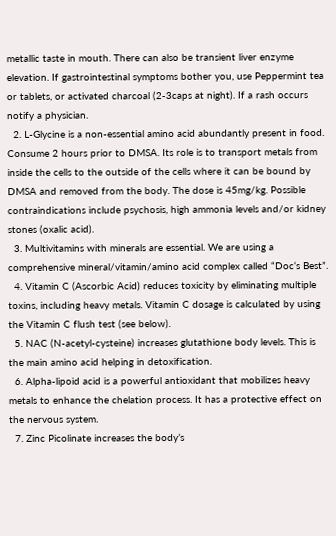metallic taste in mouth. There can also be transient liver enzyme elevation. If gastrointestinal symptoms bother you, use Peppermint tea or tablets, or activated charcoal (2-3caps at night). If a rash occurs notify a physician.
  2. L-Glycine is a non-essential amino acid abundantly present in food. Consume 2 hours prior to DMSA. Its role is to transport metals from inside the cells to the outside of the cells where it can be bound by DMSA and removed from the body. The dose is 45mg/kg. Possible contraindications include psychosis, high ammonia levels and/or kidney stones (oxalic acid).
  3. Multivitamins with minerals are essential. We are using a comprehensive mineral/vitamin/amino acid complex called “Doc‘s Best”.
  4. Vitamin C (Ascorbic Acid) reduces toxicity by eliminating multiple toxins, including heavy metals. Vitamin C dosage is calculated by using the Vitamin C flush test (see below).
  5. NAC (N-acetyl-cysteine) increases glutathione body levels. This is the main amino acid helping in detoxification.
  6. Alpha-lipoid acid is a powerful antioxidant that mobilizes heavy metals to enhance the chelation process. It has a protective effect on the nervous system.
  7. Zinc Picolinate increases the body’s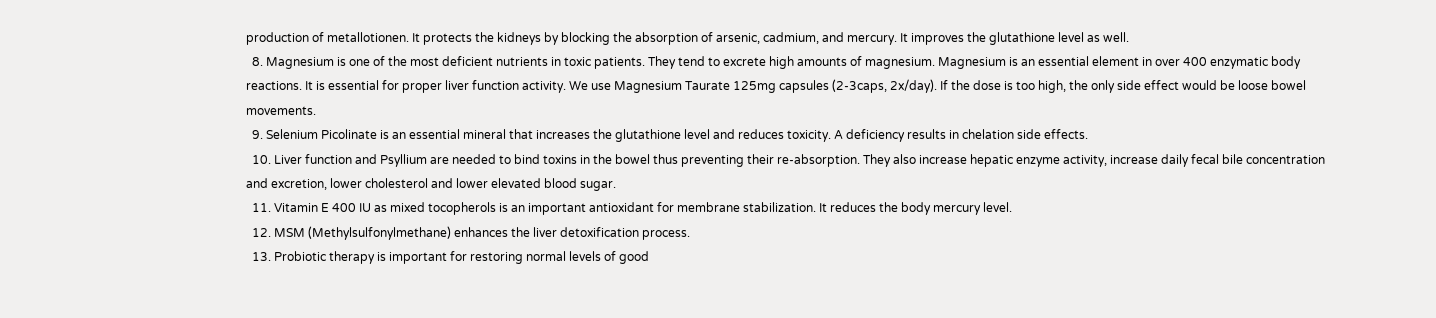production of metallotionen. It protects the kidneys by blocking the absorption of arsenic, cadmium, and mercury. It improves the glutathione level as well.
  8. Magnesium is one of the most deficient nutrients in toxic patients. They tend to excrete high amounts of magnesium. Magnesium is an essential element in over 400 enzymatic body reactions. It is essential for proper liver function activity. We use Magnesium Taurate 125mg capsules (2-3caps, 2x/day). If the dose is too high, the only side effect would be loose bowel movements.
  9. Selenium Picolinate is an essential mineral that increases the glutathione level and reduces toxicity. A deficiency results in chelation side effects.
  10. Liver function and Psyllium are needed to bind toxins in the bowel thus preventing their re-absorption. They also increase hepatic enzyme activity, increase daily fecal bile concentration and excretion, lower cholesterol and lower elevated blood sugar.
  11. Vitamin E 400 IU as mixed tocopherols is an important antioxidant for membrane stabilization. It reduces the body mercury level.
  12. MSM (Methylsulfonylmethane) enhances the liver detoxification process.
  13. Probiotic therapy is important for restoring normal levels of good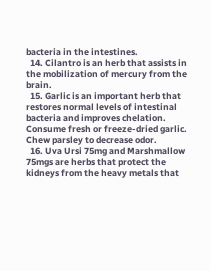bacteria in the intestines.
  14. Cilantro is an herb that assists in the mobilization of mercury from the brain.
  15. Garlic is an important herb that restores normal levels of intestinal bacteria and improves chelation. Consume fresh or freeze-dried garlic. Chew parsley to decrease odor.
  16. Uva Ursi 75mg and Marshmallow 75mgs are herbs that protect the kidneys from the heavy metals that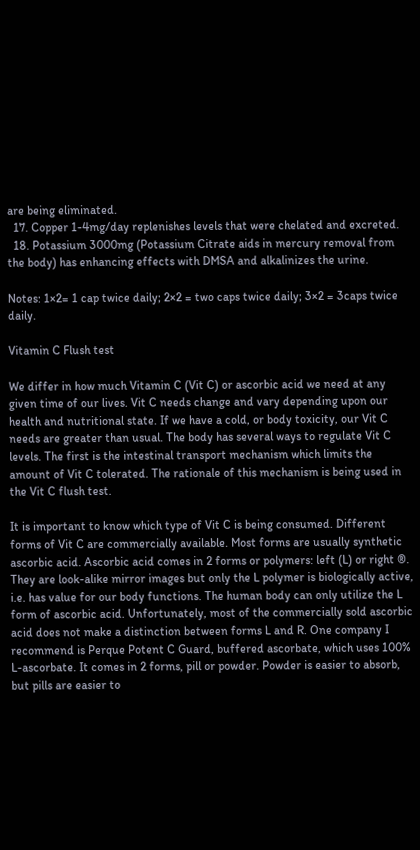are being eliminated.
  17. Copper 1-4mg/day replenishes levels that were chelated and excreted.
  18. Potassium 3000mg (Potassium Citrate aids in mercury removal from the body) has enhancing effects with DMSA and alkalinizes the urine.

Notes: 1×2= 1 cap twice daily; 2×2 = two caps twice daily; 3×2 = 3caps twice daily.

Vitamin C Flush test

We differ in how much Vitamin C (Vit C) or ascorbic acid we need at any given time of our lives. Vit C needs change and vary depending upon our health and nutritional state. If we have a cold, or body toxicity, our Vit C needs are greater than usual. The body has several ways to regulate Vit C levels. The first is the intestinal transport mechanism which limits the amount of Vit C tolerated. The rationale of this mechanism is being used in the Vit C flush test.

It is important to know which type of Vit C is being consumed. Different forms of Vit C are commercially available. Most forms are usually synthetic ascorbic acid. Ascorbic acid comes in 2 forms or polymers: left (L) or right ®. They are look-alike mirror images but only the L polymer is biologically active, i.e. has value for our body functions. The human body can only utilize the L form of ascorbic acid. Unfortunately, most of the commercially sold ascorbic acid does not make a distinction between forms L and R. One company I recommend is Perque Potent C Guard, buffered ascorbate, which uses 100% L-ascorbate. It comes in 2 forms, pill or powder. Powder is easier to absorb, but pills are easier to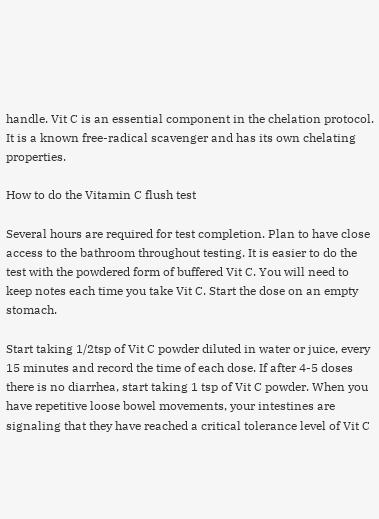handle. Vit C is an essential component in the chelation protocol. It is a known free-radical scavenger and has its own chelating properties.

How to do the Vitamin C flush test

Several hours are required for test completion. Plan to have close access to the bathroom throughout testing. It is easier to do the test with the powdered form of buffered Vit C. You will need to keep notes each time you take Vit C. Start the dose on an empty stomach.

Start taking 1/2tsp of Vit C powder diluted in water or juice, every 15 minutes and record the time of each dose. If after 4-5 doses there is no diarrhea, start taking 1 tsp of Vit C powder. When you have repetitive loose bowel movements, your intestines are signaling that they have reached a critical tolerance level of Vit C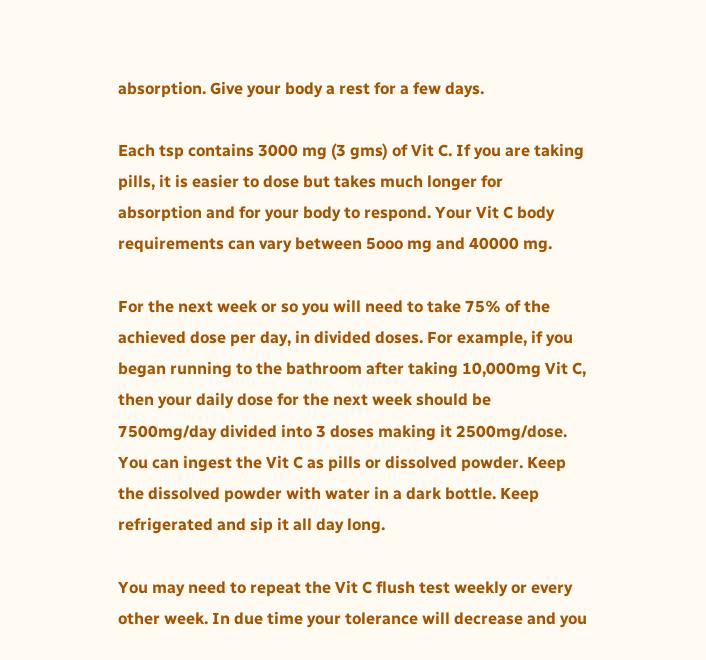absorption. Give your body a rest for a few days.

Each tsp contains 3000 mg (3 gms) of Vit C. If you are taking pills, it is easier to dose but takes much longer for absorption and for your body to respond. Your Vit C body requirements can vary between 5ooo mg and 40000 mg.

For the next week or so you will need to take 75% of the achieved dose per day, in divided doses. For example, if you began running to the bathroom after taking 10,000mg Vit C, then your daily dose for the next week should be 7500mg/day divided into 3 doses making it 2500mg/dose. You can ingest the Vit C as pills or dissolved powder. Keep the dissolved powder with water in a dark bottle. Keep refrigerated and sip it all day long.

You may need to repeat the Vit C flush test weekly or every other week. In due time your tolerance will decrease and you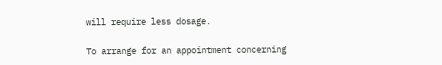will require less dosage.

To arrange for an appointment concerning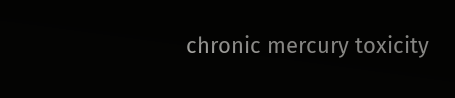chronic mercury toxicity